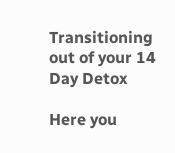Transitioning out of your 14 Day Detox

Here you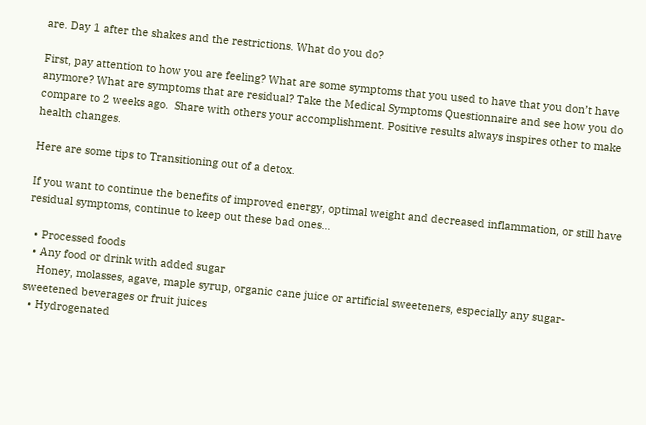are. Day 1 after the shakes and the restrictions. What do you do?

First, pay attention to how you are feeling? What are some symptoms that you used to have that you don’t have anymore? What are symptoms that are residual? Take the Medical Symptoms Questionnaire and see how you do compare to 2 weeks ago.  Share with others your accomplishment. Positive results always inspires other to make health changes.

Here are some tips to Transitioning out of a detox.

If you want to continue the benefits of improved energy, optimal weight and decreased inflammation, or still have residual symptoms, continue to keep out these bad ones…

  • Processed foods
  • Any food or drink with added sugar
    Honey, molasses, agave, maple syrup, organic cane juice or artificial sweeteners, especially any sugar-sweetened beverages or fruit juices
  • Hydrogenated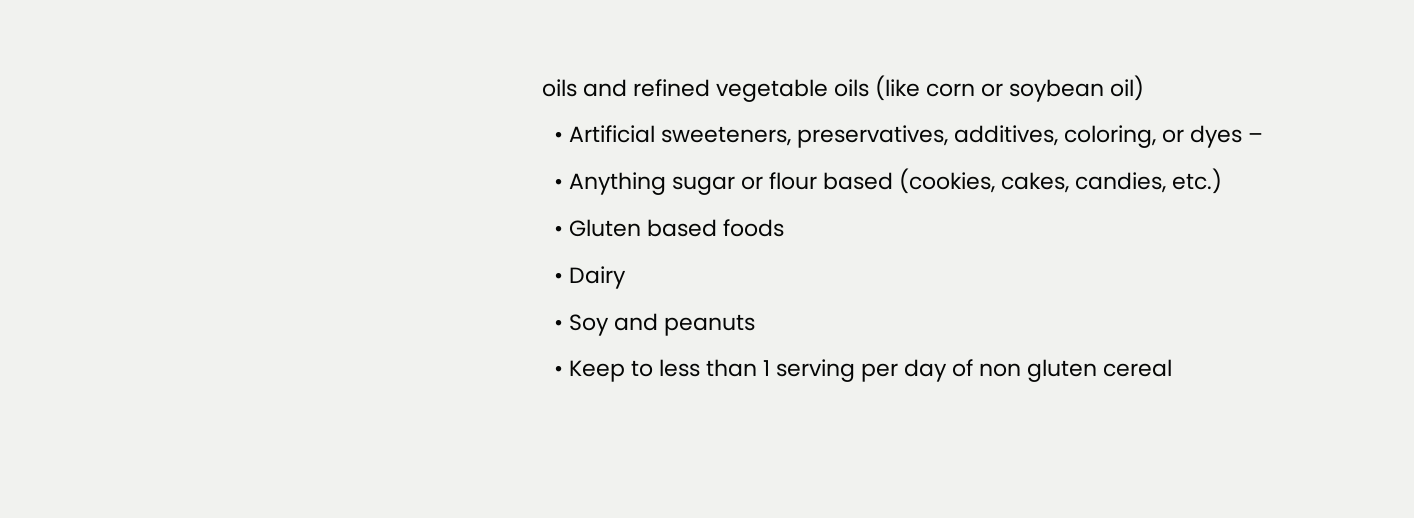oils and refined vegetable oils (like corn or soybean oil)
  • Artificial sweeteners, preservatives, additives, coloring, or dyes –
  • Anything sugar or flour based (cookies, cakes, candies, etc.)
  • Gluten based foods
  • Dairy
  • Soy and peanuts
  • Keep to less than 1 serving per day of non gluten cereal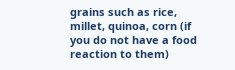grains such as rice, millet, quinoa, corn (if you do not have a food reaction to them)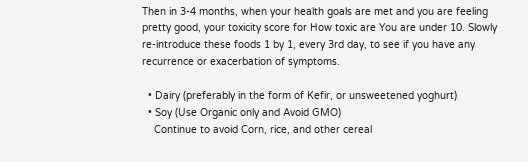Then in 3-4 months, when your health goals are met and you are feeling pretty good, your toxicity score for How toxic are You are under 10. Slowly re-introduce these foods 1 by 1, every 3rd day, to see if you have any recurrence or exacerbation of symptoms.

  • Dairy (preferably in the form of Kefir, or unsweetened yoghurt)
  • Soy (Use Organic only and Avoid GMO)
    Continue to avoid Corn, rice, and other cereal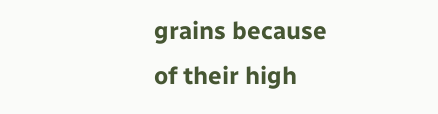grains because of their high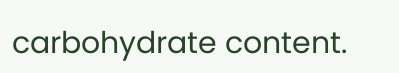carbohydrate content.